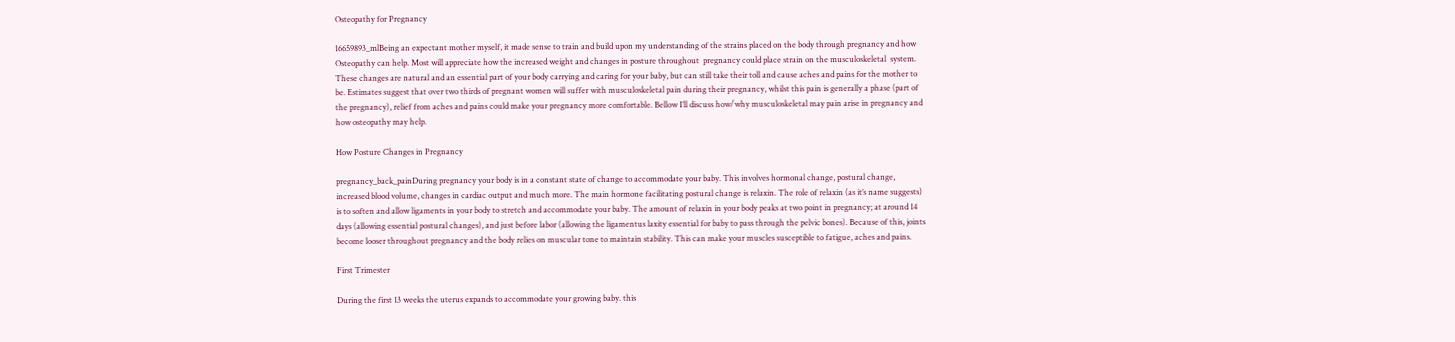Osteopathy for Pregnancy

16659893_mlBeing an expectant mother myself, it made sense to train and build upon my understanding of the strains placed on the body through pregnancy and how Osteopathy can help. Most will appreciate how the increased weight and changes in posture throughout  pregnancy could place strain on the musculoskeletal  system. These changes are natural and an essential part of your body carrying and caring for your baby, but can still take their toll and cause aches and pains for the mother to be. Estimates suggest that over two thirds of pregnant women will suffer with musculoskeletal pain during their pregnancy, whilst this pain is generally a phase (part of the pregnancy), relief from aches and pains could make your pregnancy more comfortable. Bellow I’ll discuss how/why musculoskeletal may pain arise in pregnancy and how osteopathy may help.

How Posture Changes in Pregnancy

pregnancy_back_painDuring pregnancy your body is in a constant state of change to accommodate your baby. This involves hormonal change, postural change, increased blood volume, changes in cardiac output and much more. The main hormone facilitating postural change is relaxin. The role of relaxin (as it’s name suggests) is to soften and allow ligaments in your body to stretch and accommodate your baby. The amount of relaxin in your body peaks at two point in pregnancy; at around 14 days (allowing essential postural changes), and just before labor (allowing the ligamentus laxity essential for baby to pass through the pelvic bones). Because of this, joints become looser throughout pregnancy and the body relies on muscular tone to maintain stability. This can make your muscles susceptible to fatigue, aches and pains.

First Trimester

During the first 13 weeks the uterus expands to accommodate your growing baby. this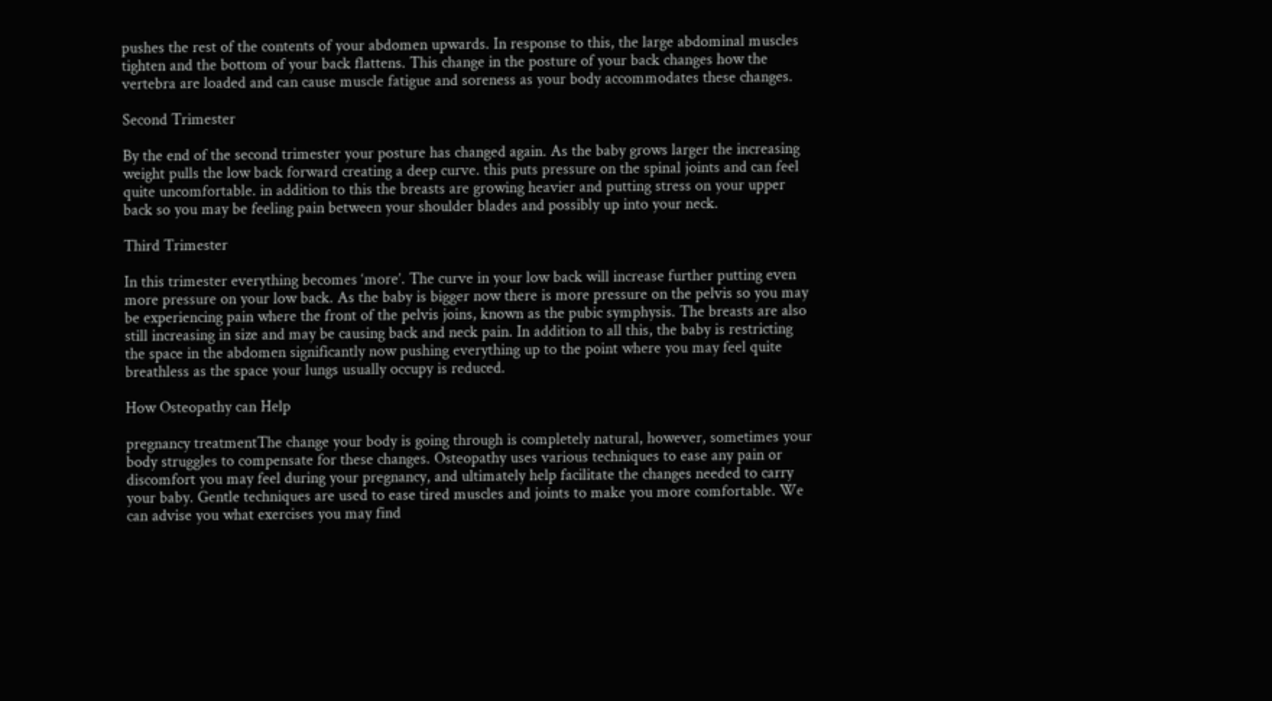pushes the rest of the contents of your abdomen upwards. In response to this, the large abdominal muscles tighten and the bottom of your back flattens. This change in the posture of your back changes how the vertebra are loaded and can cause muscle fatigue and soreness as your body accommodates these changes.

Second Trimester

By the end of the second trimester your posture has changed again. As the baby grows larger the increasing weight pulls the low back forward creating a deep curve. this puts pressure on the spinal joints and can feel quite uncomfortable. in addition to this the breasts are growing heavier and putting stress on your upper back so you may be feeling pain between your shoulder blades and possibly up into your neck.

Third Trimester

In this trimester everything becomes ‘more’. The curve in your low back will increase further putting even more pressure on your low back. As the baby is bigger now there is more pressure on the pelvis so you may be experiencing pain where the front of the pelvis joins, known as the pubic symphysis. The breasts are also still increasing in size and may be causing back and neck pain. In addition to all this, the baby is restricting the space in the abdomen significantly now pushing everything up to the point where you may feel quite breathless as the space your lungs usually occupy is reduced.

How Osteopathy can Help

pregnancy treatmentThe change your body is going through is completely natural, however, sometimes your body struggles to compensate for these changes. Osteopathy uses various techniques to ease any pain or discomfort you may feel during your pregnancy, and ultimately help facilitate the changes needed to carry your baby. Gentle techniques are used to ease tired muscles and joints to make you more comfortable. We can advise you what exercises you may find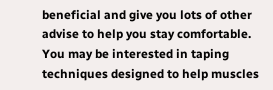beneficial and give you lots of other advise to help you stay comfortable. You may be interested in taping techniques designed to help muscles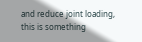and reduce joint loading, this is something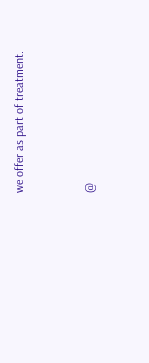we offer as part of treatment.


@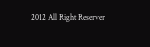2012 All Right Reserver